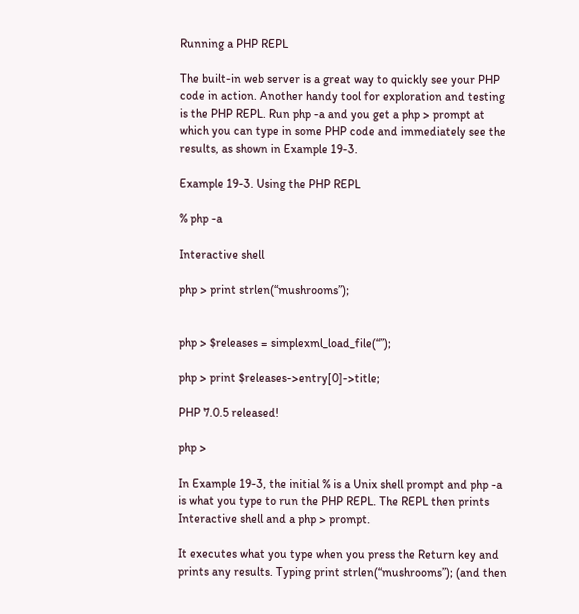Running a PHP REPL

The built-in web server is a great way to quickly see your PHP code in action. Another handy tool for exploration and testing is the PHP REPL. Run php -a and you get a php > prompt at which you can type in some PHP code and immediately see the results, as shown in Example 19-3.

Example 19-3. Using the PHP REPL

% php -a

Interactive shell

php > print strlen(“mushrooms”);


php > $releases = simplexml_load_file(“”);

php > print $releases->entry[0]->title;

PHP 7.0.5 released!

php >

In Example 19-3, the initial % is a Unix shell prompt and php -a is what you type to run the PHP REPL. The REPL then prints Interactive shell and a php > prompt.

It executes what you type when you press the Return key and prints any results. Typing print strlen(“mushrooms”); (and then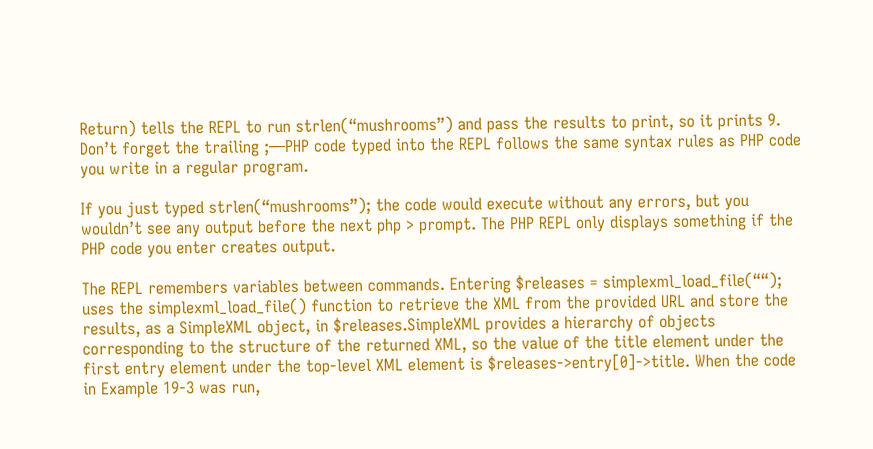Return) tells the REPL to run strlen(“mushrooms”) and pass the results to print, so it prints 9. Don’t forget the trailing ;—PHP code typed into the REPL follows the same syntax rules as PHP code you write in a regular program.

If you just typed strlen(“mushrooms”); the code would execute without any errors, but you wouldn’t see any output before the next php > prompt. The PHP REPL only displays something if the PHP code you enter creates output.

The REPL remembers variables between commands. Entering $releases = simplexml_load_file(““); uses the simplexml_load_file() function to retrieve the XML from the provided URL and store the results, as a SimpleXML object, in $releases.SimpleXML provides a hierarchy of objects corresponding to the structure of the returned XML, so the value of the title element under the first entry element under the top-level XML element is $releases->entry[0]->title. When the code in Example 19-3 was run,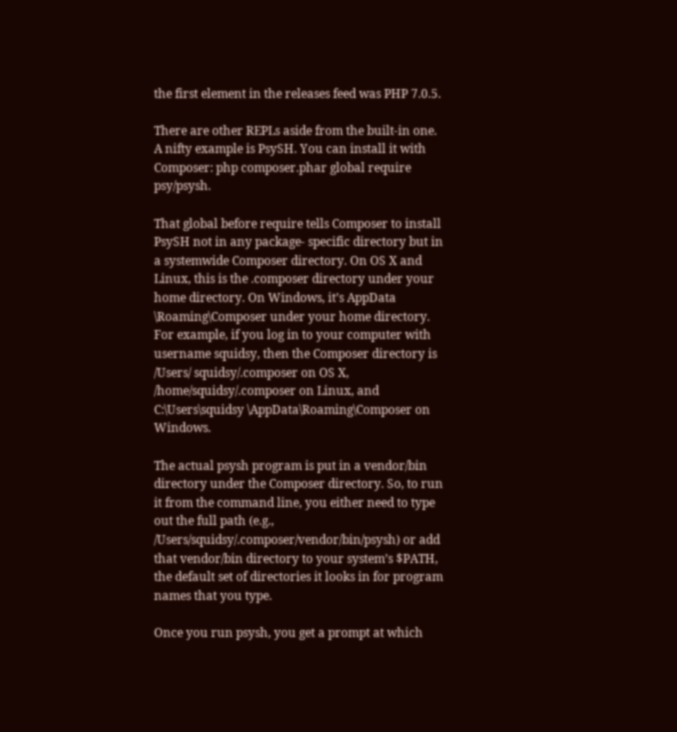the first element in the releases feed was PHP 7.0.5.

There are other REPLs aside from the built-in one. A nifty example is PsySH. You can install it with Composer: php composer.phar global require psy/psysh.

That global before require tells Composer to install PsySH not in any package- specific directory but in a systemwide Composer directory. On OS X and Linux, this is the .composer directory under your home directory. On Windows, it’s AppData \Roaming\Composer under your home directory. For example, if you log in to your computer with username squidsy, then the Composer directory is /Users/ squidsy/.composer on OS X, /home/squidsy/.composer on Linux, and C:\Users\squidsy \AppData\Roaming\Composer on Windows.

The actual psysh program is put in a vendor/bin directory under the Composer directory. So, to run it from the command line, you either need to type out the full path (e.g., /Users/squidsy/.composer/vendor/bin/psysh) or add that vendor/bin directory to your system’s $PATH, the default set of directories it looks in for program names that you type.

Once you run psysh, you get a prompt at which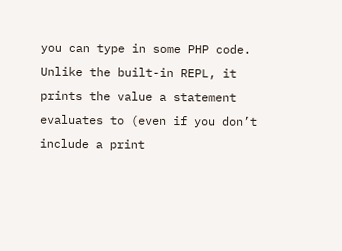you can type in some PHP code. Unlike the built-in REPL, it prints the value a statement evaluates to (even if you don’t include a print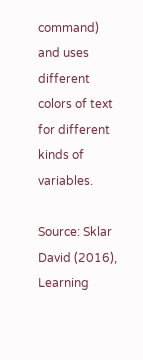command) and uses different colors of text for different kinds of variables.

Source: Sklar David (2016), Learning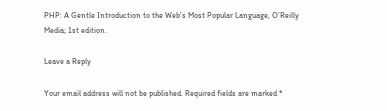PHP: A Gentle Introduction to the Web’s Most Popular Language, O’Reilly Media; 1st edition.

Leave a Reply

Your email address will not be published. Required fields are marked *